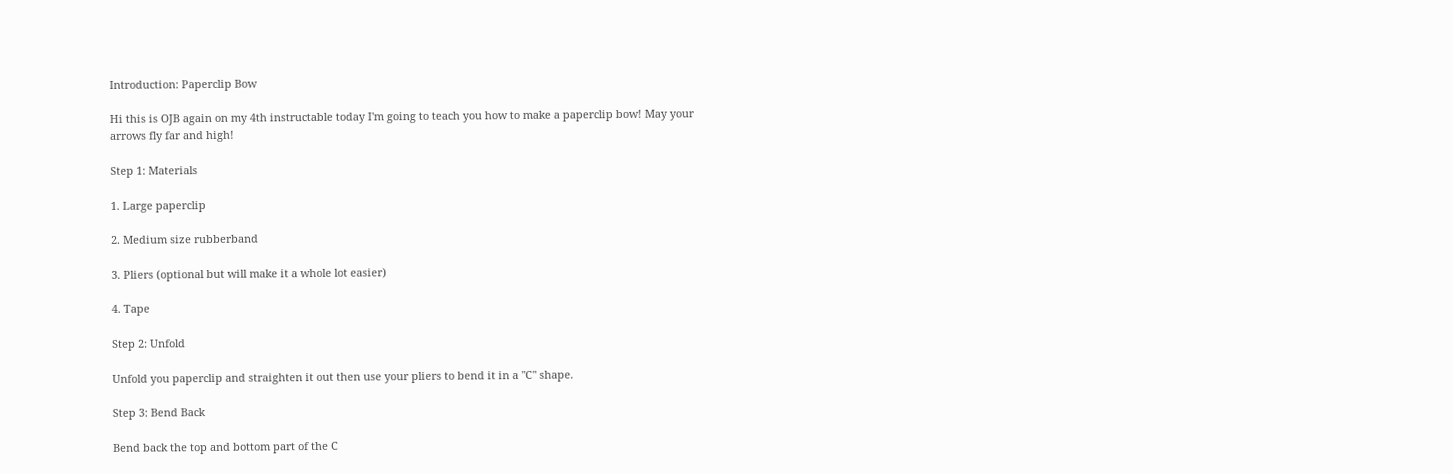Introduction: Paperclip Bow

Hi this is OJB again on my 4th instructable today I'm going to teach you how to make a paperclip bow! May your arrows fly far and high!

Step 1: Materials

1. Large paperclip

2. Medium size rubberband

3. Pliers (optional but will make it a whole lot easier)

4. Tape

Step 2: Unfold

Unfold you paperclip and straighten it out then use your pliers to bend it in a "C" shape.

Step 3: Bend Back

Bend back the top and bottom part of the C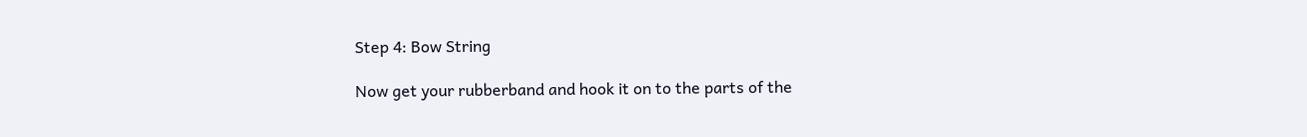Step 4: Bow String

Now get your rubberband and hook it on to the parts of the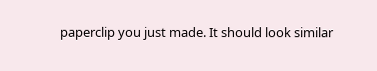paperclip you just made. It should look similar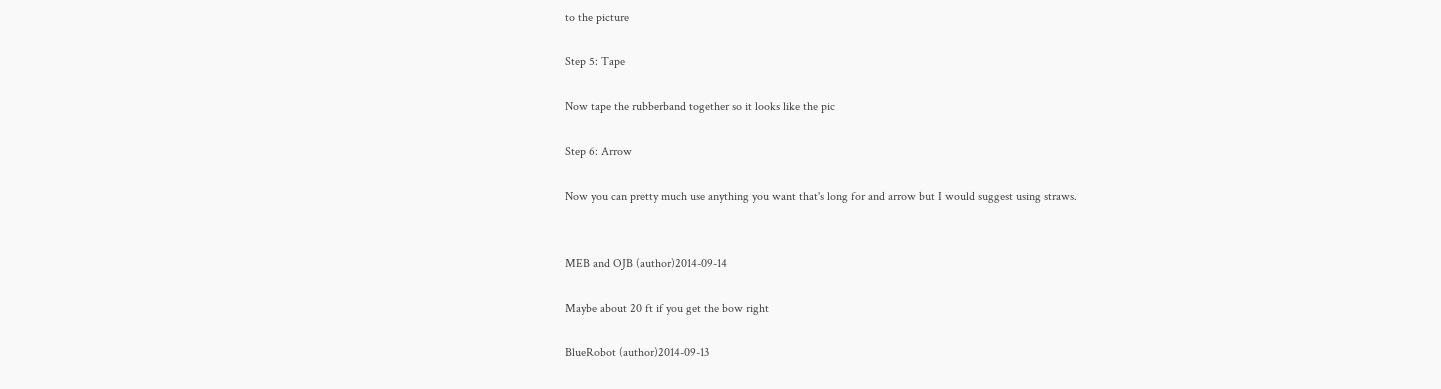to the picture

Step 5: Tape

Now tape the rubberband together so it looks like the pic

Step 6: Arrow

Now you can pretty much use anything you want that's long for and arrow but I would suggest using straws.


MEB and OJB (author)2014-09-14

Maybe about 20 ft if you get the bow right

BlueRobot (author)2014-09-13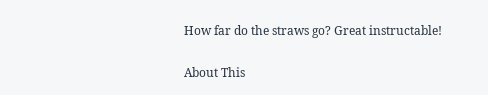How far do the straws go? Great instructable!

About This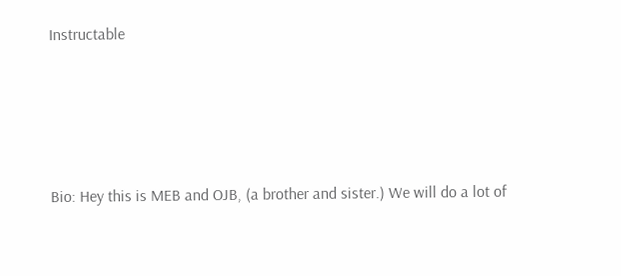Instructable




Bio: Hey this is MEB and OJB, (a brother and sister.) We will do a lot of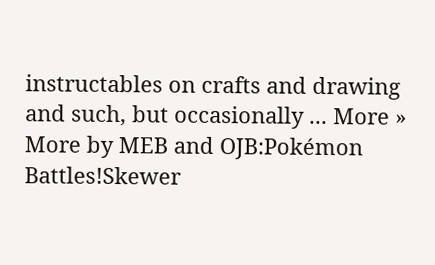instructables on crafts and drawing and such, but occasionally ... More »
More by MEB and OJB:Pokémon Battles!Skewer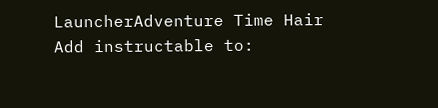LauncherAdventure Time Hair
Add instructable to: